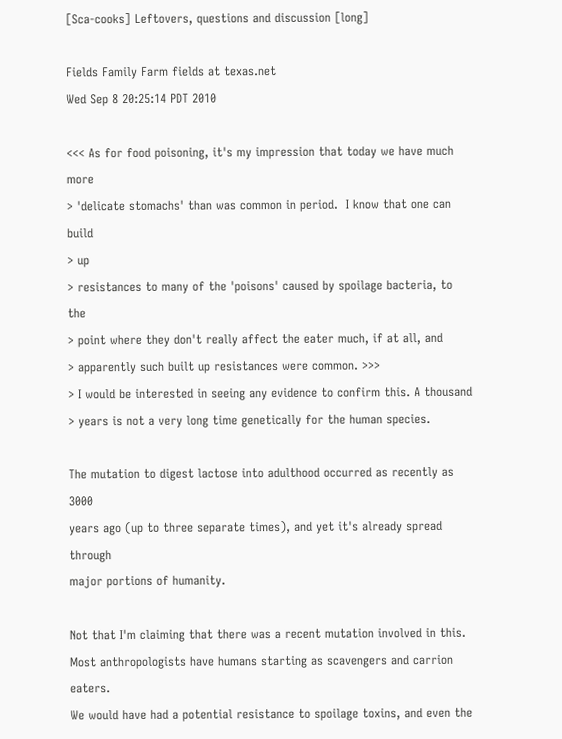[Sca-cooks] Leftovers, questions and discussion [long]

Fields Family Farm fields at texas.net
Wed Sep 8 20:25:14 PDT 2010

<<< As for food poisoning, it's my impression that today we have much more
> 'delicate stomachs' than was common in period.  I know that one can build
> up
> resistances to many of the 'poisons' caused by spoilage bacteria, to the
> point where they don't really affect the eater much, if at all, and
> apparently such built up resistances were common. >>>
> I would be interested in seeing any evidence to confirm this. A thousand
> years is not a very long time genetically for the human species.

The mutation to digest lactose into adulthood occurred as recently as 3000
years ago (up to three separate times), and yet it's already spread through
major portions of humanity.

Not that I'm claiming that there was a recent mutation involved in this.
Most anthropologists have humans starting as scavengers and carrion eaters.
We would have had a potential resistance to spoilage toxins, and even the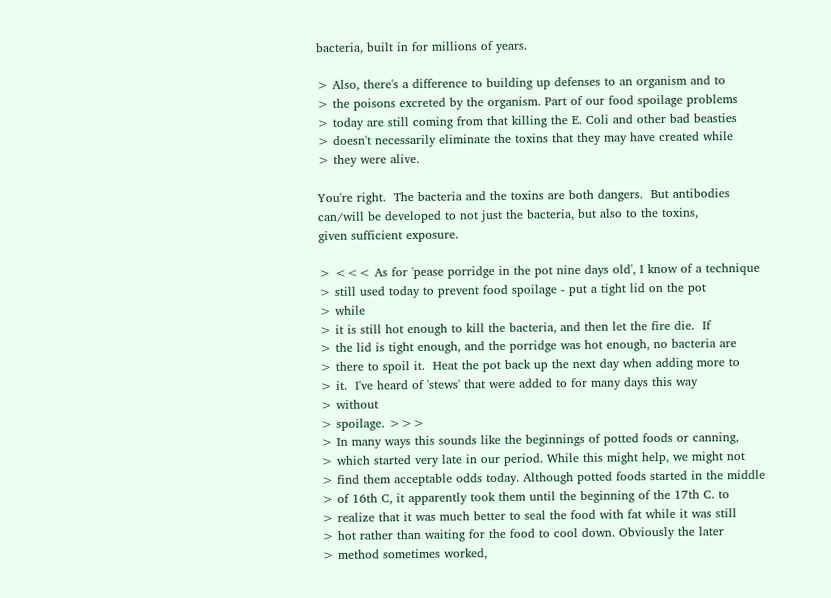bacteria, built in for millions of years.

> Also, there's a difference to building up defenses to an organism and to
> the poisons excreted by the organism. Part of our food spoilage problems
> today are still coming from that killing the E. Coli and other bad beasties
> doesn't necessarily eliminate the toxins that they may have created while
> they were alive.

You're right.  The bacteria and the toxins are both dangers.  But antibodies
can/will be developed to not just the bacteria, but also to the toxins,
given sufficient exposure.

> <<< As for 'pease porridge in the pot nine days old', I know of a technique
> still used today to prevent food spoilage - put a tight lid on the pot
> while
> it is still hot enough to kill the bacteria, and then let the fire die.  If
> the lid is tight enough, and the porridge was hot enough, no bacteria are
> there to spoil it.  Heat the pot back up the next day when adding more to
> it.  I've heard of 'stews' that were added to for many days this way
> without
> spoilage. >>>
> In many ways this sounds like the beginnings of potted foods or canning,
> which started very late in our period. While this might help, we might not
> find them acceptable odds today. Although potted foods started in the middle
> of 16th C, it apparently took them until the beginning of the 17th C. to
> realize that it was much better to seal the food with fat while it was still
> hot rather than waiting for the food to cool down. Obviously the later
> method sometimes worked,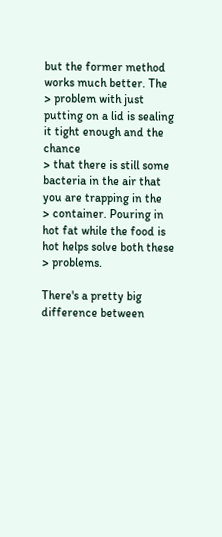but the former method works much better. The
> problem with just putting on a lid is sealing it tight enough and the chance
> that there is still some bacteria in the air that you are trapping in the
> container. Pouring in hot fat while the food is hot helps solve both these
> problems.

There's a pretty big difference between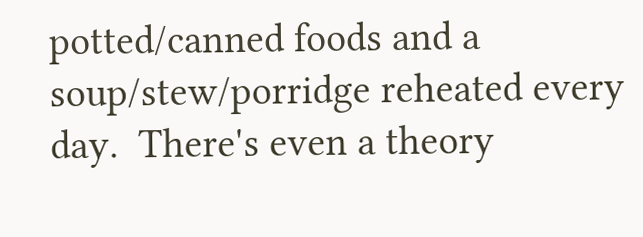potted/canned foods and a
soup/stew/porridge reheated every day.  There's even a theory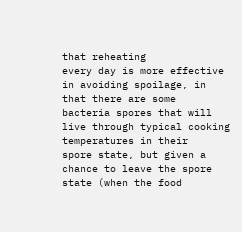that reheating
every day is more effective in avoiding spoilage, in that there are some
bacteria spores that will live through typical cooking temperatures in their
spore state, but given a chance to leave the spore state (when the food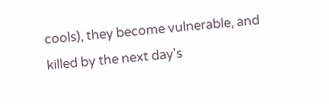cools), they become vulnerable, and killed by the next day's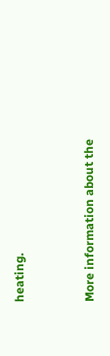heating.


More information about the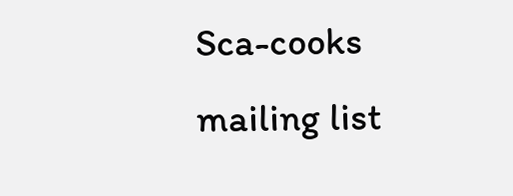Sca-cooks mailing list